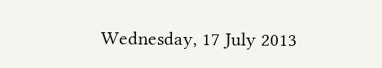Wednesday, 17 July 2013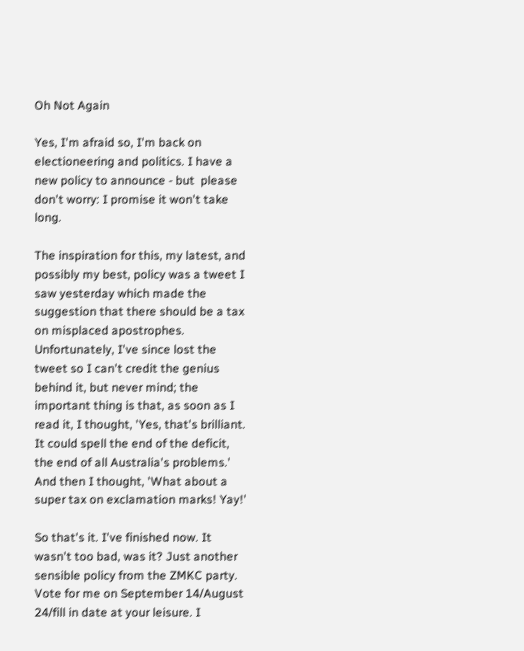Oh Not Again

Yes, I'm afraid so, I'm back on electioneering and politics. I have a new policy to announce - but  please don't worry: I promise it won't take long.

The inspiration for this, my latest, and possibly my best, policy was a tweet I saw yesterday which made the suggestion that there should be a tax on misplaced apostrophes. Unfortunately, I've since lost the tweet so I can't credit the genius behind it, but never mind; the important thing is that, as soon as I read it, I thought, 'Yes, that's brilliant. It could spell the end of the deficit, the end of all Australia's problems.' And then I thought, 'What about a super tax on exclamation marks! Yay!'

So that's it. I've finished now. It wasn't too bad, was it? Just another sensible policy from the ZMKC party. Vote for me on September 14/August 24/fill in date at your leisure. I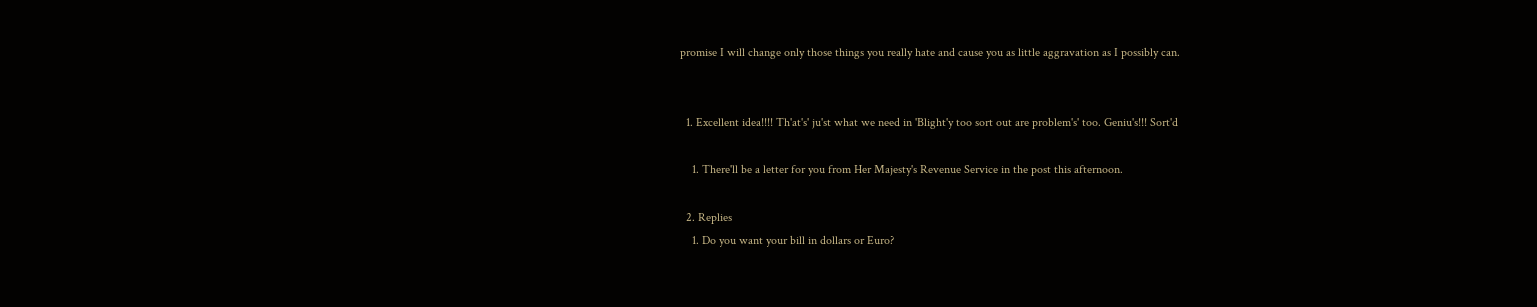promise I will change only those things you really hate and cause you as little aggravation as I possibly can.


  1. Excellent idea!!!! Th'at's' ju'st what we need in 'Blight'y too sort out are problem's' too. Geniu's!!! Sort'd

    1. There'll be a letter for you from Her Majesty's Revenue Service in the post this afternoon.

  2. Replies
    1. Do you want your bill in dollars or Euro?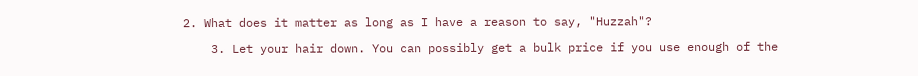2. What does it matter as long as I have a reason to say, "Huzzah"?

    3. Let your hair down. You can possibly get a bulk price if you use enough of the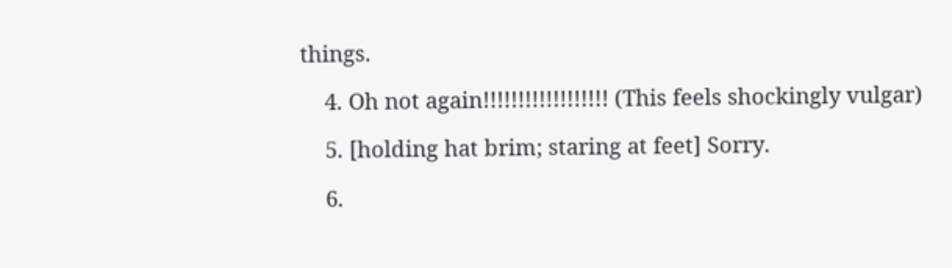things.

    4. Oh not again!!!!!!!!!!!!!!!!!! (This feels shockingly vulgar)

    5. [holding hat brim; staring at feet] Sorry.

    6.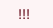!!!